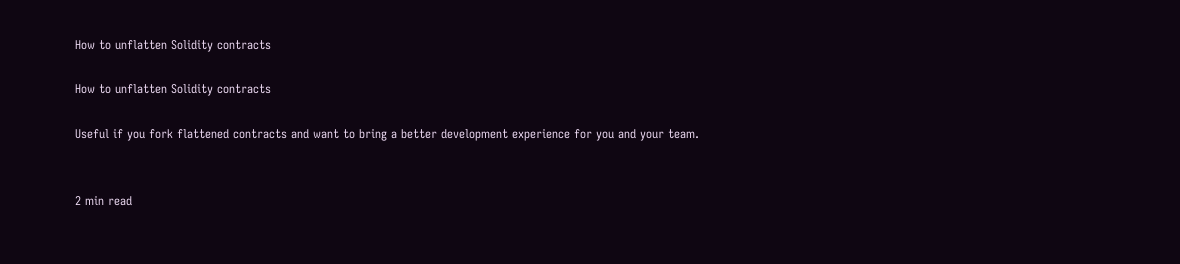How to unflatten Solidity contracts

How to unflatten Solidity contracts

Useful if you fork flattened contracts and want to bring a better development experience for you and your team.


2 min read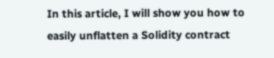In this article, I will show you how to easily unflatten a Solidity contract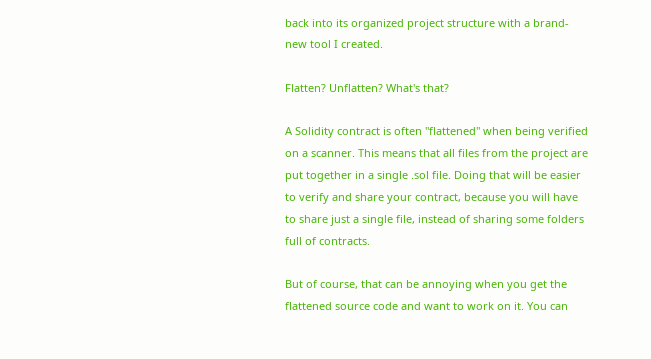back into its organized project structure with a brand-new tool I created.

Flatten? Unflatten? What's that?

A Solidity contract is often "flattened" when being verified on a scanner. This means that all files from the project are put together in a single .sol file. Doing that will be easier to verify and share your contract, because you will have to share just a single file, instead of sharing some folders full of contracts.

But of course, that can be annoying when you get the flattened source code and want to work on it. You can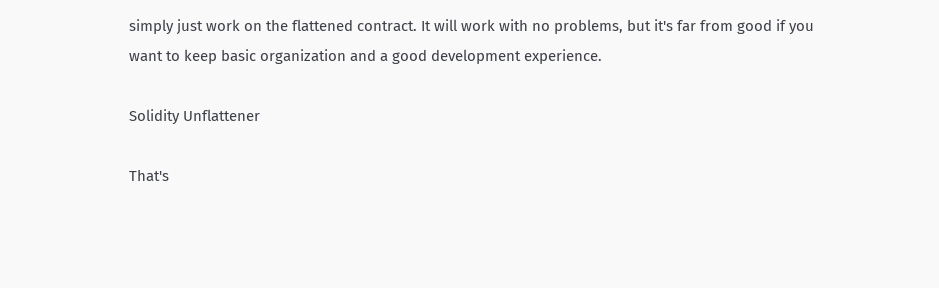simply just work on the flattened contract. It will work with no problems, but it's far from good if you want to keep basic organization and a good development experience.

Solidity Unflattener

That's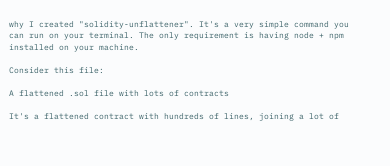why I created "solidity-unflattener". It's a very simple command you can run on your terminal. The only requirement is having node + npm installed on your machine.

Consider this file:

A flattened .sol file with lots of contracts

It's a flattened contract with hundreds of lines, joining a lot of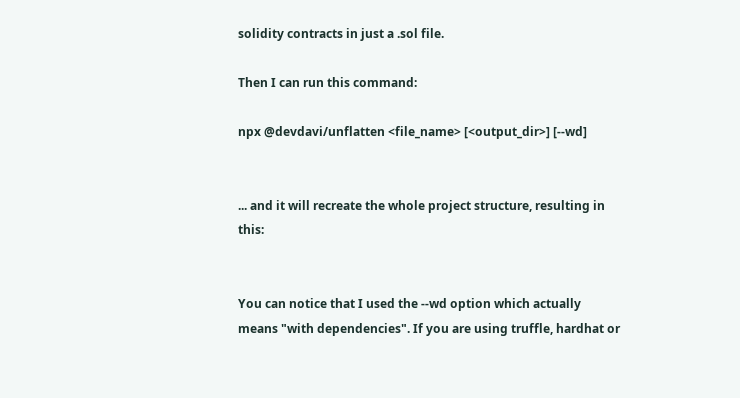solidity contracts in just a .sol file.

Then I can run this command:

npx @devdavi/unflatten <file_name> [<output_dir>] [--wd]


... and it will recreate the whole project structure, resulting in this:


You can notice that I used the --wd option which actually means "with dependencies". If you are using truffle, hardhat or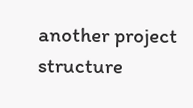another project structure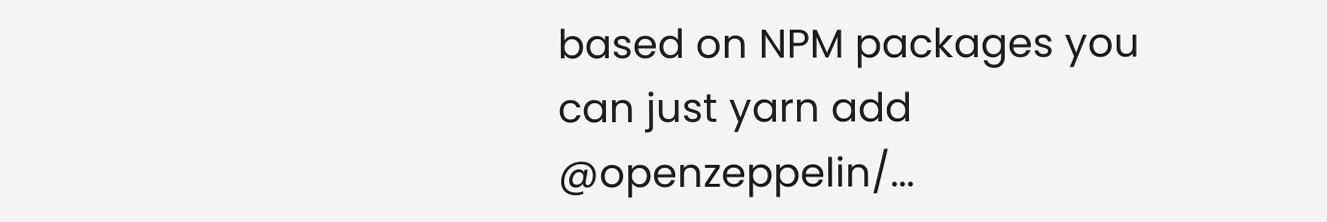based on NPM packages you can just yarn add @openzeppelin/...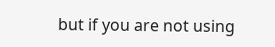but if you are not using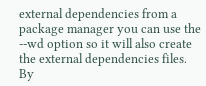external dependencies from a package manager you can use the --wd option so it will also create the external dependencies files. By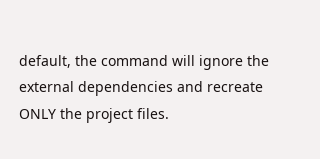default, the command will ignore the external dependencies and recreate ONLY the project files.